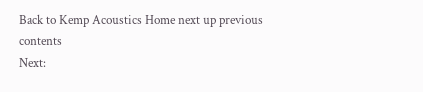Back to Kemp Acoustics Home next up previous contents
Next: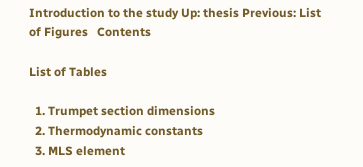Introduction to the study Up: thesis Previous: List of Figures   Contents

List of Tables

  1. Trumpet section dimensions
  2. Thermodynamic constants
  3. MLS element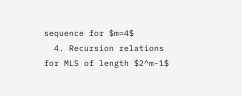sequence for $m=4$
  4. Recursion relations for MLS of length $2^m-1$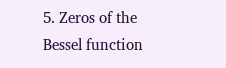5. Zeros of the Bessel function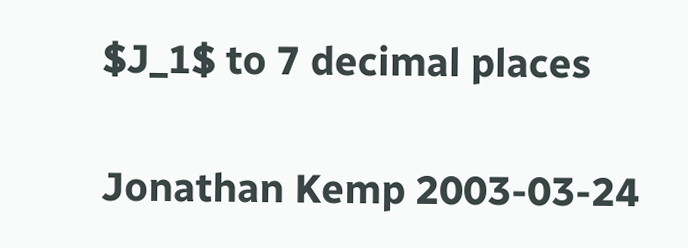$J_1$ to 7 decimal places

Jonathan Kemp 2003-03-24